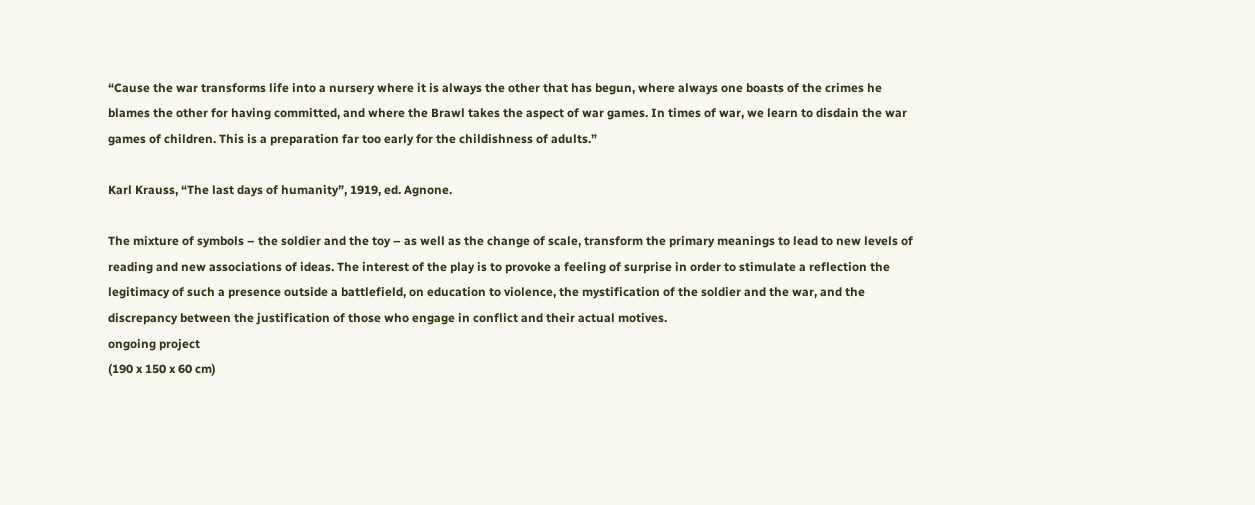“Cause the war transforms life into a nursery where it is always the other that has begun, where always one boasts of the crimes he blames the other for having committed, and where the Brawl takes the aspect of war games. In times of war, we learn to disdain the war games of children. This is a preparation far too early for the childishness of adults.”

Karl Krauss, “The last days of humanity”, 1919, ed. Agnone.

The mixture of symbols – the soldier and the toy – as well as the change of scale, transform the primary meanings to lead to new levels of reading and new associations of ideas. The interest of the play is to provoke a feeling of surprise in order to stimulate a reflection the legitimacy of such a presence outside a battlefield, on education to violence, the mystification of the soldier and the war, and the discrepancy between the justification of those who engage in conflict and their actual motives.
ongoing project
(190 x 150 x 60 cm)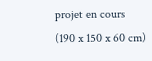projet en cours
(190 x 150 x 60 cm)